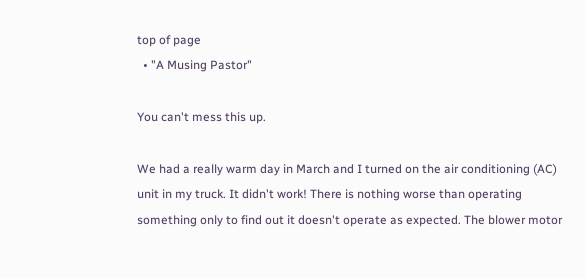top of page
  • "A Musing Pastor"

You can't mess this up.

We had a really warm day in March and I turned on the air conditioning (AC) unit in my truck. It didn't work! There is nothing worse than operating something only to find out it doesn't operate as expected. The blower motor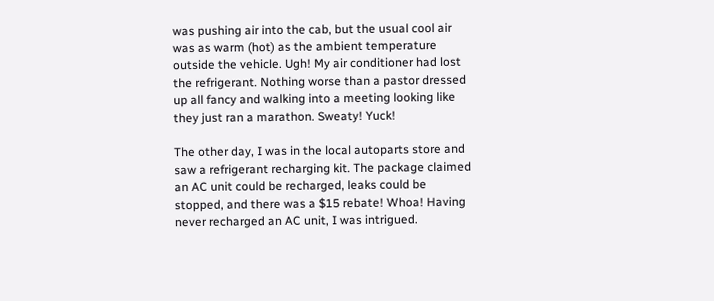was pushing air into the cab, but the usual cool air was as warm (hot) as the ambient temperature outside the vehicle. Ugh! My air conditioner had lost the refrigerant. Nothing worse than a pastor dressed up all fancy and walking into a meeting looking like they just ran a marathon. Sweaty! Yuck!

The other day, I was in the local autoparts store and saw a refrigerant recharging kit. The package claimed an AC unit could be recharged, leaks could be stopped, and there was a $15 rebate! Whoa! Having never recharged an AC unit, I was intrigued.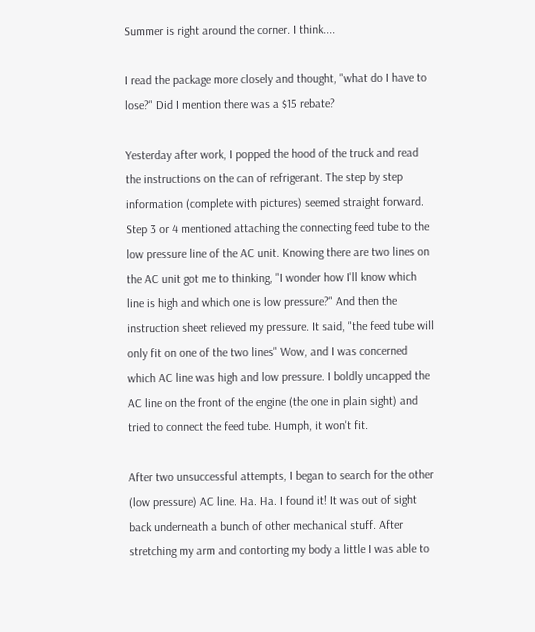Summer is right around the corner. I think....

I read the package more closely and thought, "what do I have to lose?" Did I mention there was a $15 rebate?

Yesterday after work, I popped the hood of the truck and read the instructions on the can of refrigerant. The step by step information (complete with pictures) seemed straight forward. Step 3 or 4 mentioned attaching the connecting feed tube to the low pressure line of the AC unit. Knowing there are two lines on the AC unit got me to thinking, "I wonder how I'll know which line is high and which one is low pressure?" And then the instruction sheet relieved my pressure. It said, "the feed tube will only fit on one of the two lines" Wow, and I was concerned which AC line was high and low pressure. I boldly uncapped the AC line on the front of the engine (the one in plain sight) and tried to connect the feed tube. Humph, it won't fit.

After two unsuccessful attempts, I began to search for the other (low pressure) AC line. Ha. Ha. I found it! It was out of sight back underneath a bunch of other mechanical stuff. After stretching my arm and contorting my body a little I was able to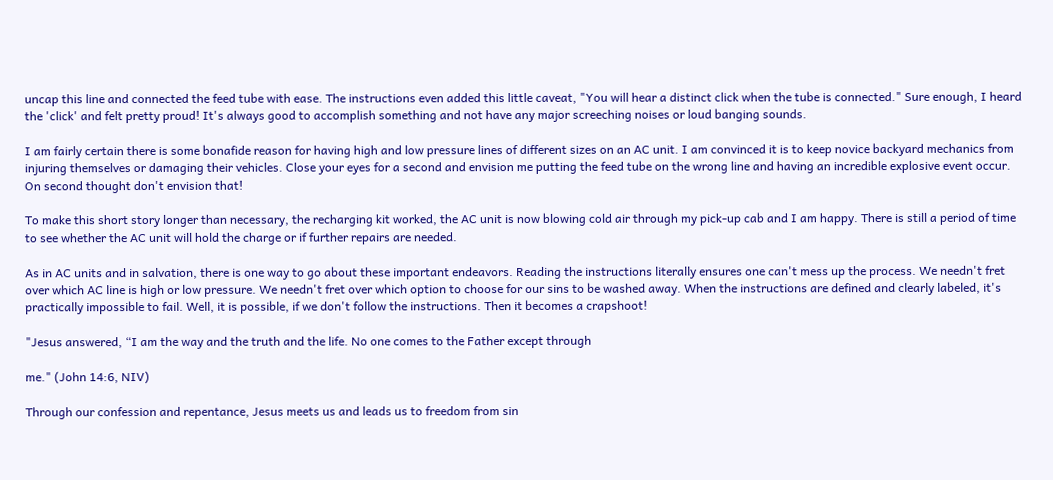uncap this line and connected the feed tube with ease. The instructions even added this little caveat, "You will hear a distinct click when the tube is connected." Sure enough, I heard the 'click' and felt pretty proud! It's always good to accomplish something and not have any major screeching noises or loud banging sounds.

I am fairly certain there is some bonafide reason for having high and low pressure lines of different sizes on an AC unit. I am convinced it is to keep novice backyard mechanics from injuring themselves or damaging their vehicles. Close your eyes for a second and envision me putting the feed tube on the wrong line and having an incredible explosive event occur. On second thought don't envision that!

To make this short story longer than necessary, the recharging kit worked, the AC unit is now blowing cold air through my pick-up cab and I am happy. There is still a period of time to see whether the AC unit will hold the charge or if further repairs are needed.

As in AC units and in salvation, there is one way to go about these important endeavors. Reading the instructions literally ensures one can't mess up the process. We needn't fret over which AC line is high or low pressure. We needn't fret over which option to choose for our sins to be washed away. When the instructions are defined and clearly labeled, it's practically impossible to fail. Well, it is possible, if we don't follow the instructions. Then it becomes a crapshoot!

"Jesus answered, “I am the way and the truth and the life. No one comes to the Father except through

me." (John 14:6, NIV)

Through our confession and repentance, Jesus meets us and leads us to freedom from sin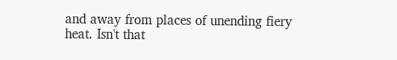and away from places of unending fiery heat. Isn't that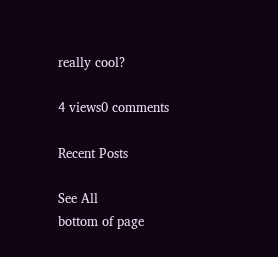really cool?

4 views0 comments

Recent Posts

See All
bottom of page